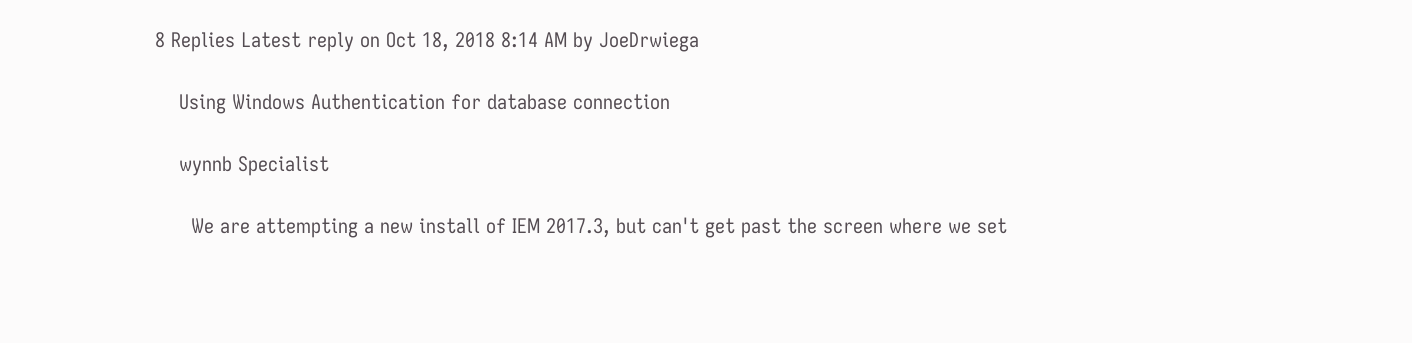8 Replies Latest reply on Oct 18, 2018 8:14 AM by JoeDrwiega

    Using Windows Authentication for database connection

    wynnb Specialist

      We are attempting a new install of IEM 2017.3, but can't get past the screen where we set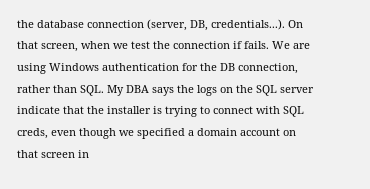the database connection (server, DB, credentials...). On that screen, when we test the connection if fails. We are using Windows authentication for the DB connection, rather than SQL. My DBA says the logs on the SQL server indicate that the installer is trying to connect with SQL creds, even though we specified a domain account on that screen in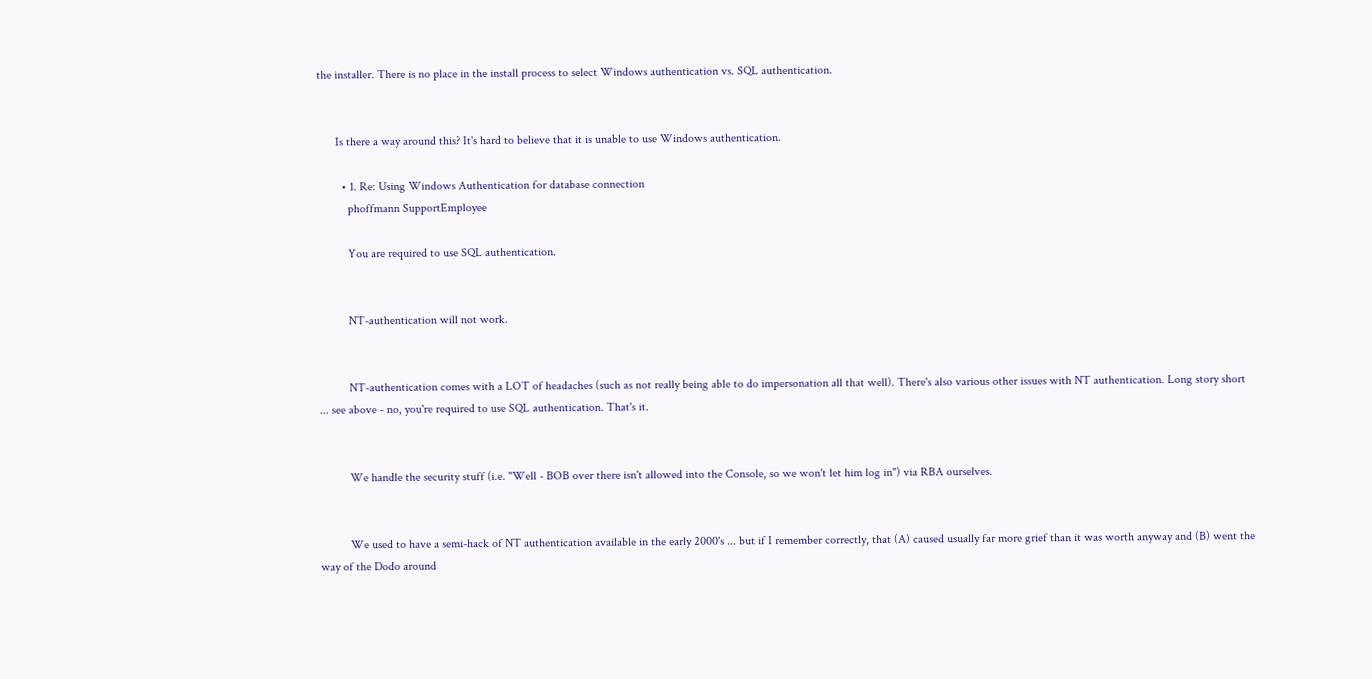the installer. There is no place in the install process to select Windows authentication vs. SQL authentication.


      Is there a way around this? It's hard to believe that it is unable to use Windows authentication.

        • 1. Re: Using Windows Authentication for database connection
          phoffmann SupportEmployee

          You are required to use SQL authentication.


          NT-authentication will not work.


          NT-authentication comes with a LOT of headaches (such as not really being able to do impersonation all that well). There's also various other issues with NT authentication. Long story short ... see above - no, you're required to use SQL authentication. That's it.


          We handle the security stuff (i.e. "Well - BOB over there isn't allowed into the Console, so we won't let him log in") via RBA ourselves.


          We used to have a semi-hack of NT authentication available in the early 2000's ... but if I remember correctly, that (A) caused usually far more grief than it was worth anyway and (B) went the way of the Dodo around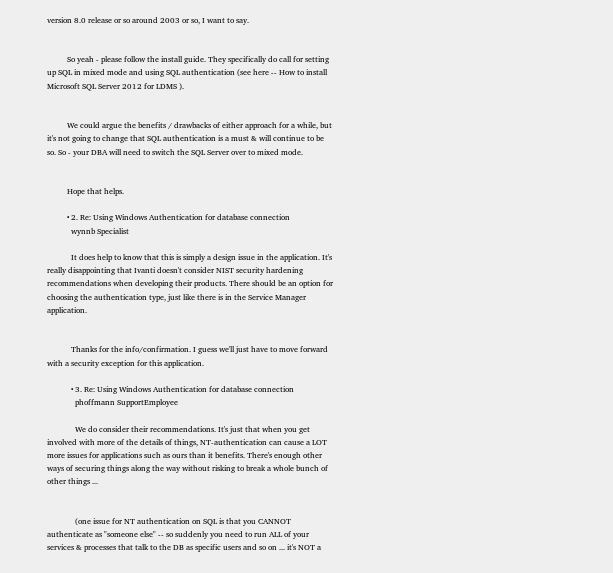version 8.0 release or so around 2003 or so, I want to say.


          So yeah - please follow the install guide. They specifically do call for setting up SQL in mixed mode and using SQL authentication (see here -- How to install Microsoft SQL Server 2012 for LDMS ).


          We could argue the benefits / drawbacks of either approach for a while, but it's not going to change that SQL authentication is a must & will continue to be so. So - your DBA will need to switch the SQL Server over to mixed mode.


          Hope that helps.

          • 2. Re: Using Windows Authentication for database connection
            wynnb Specialist

            It does help to know that this is simply a design issue in the application. It's really disappointing that Ivanti doesn't consider NIST security hardening recommendations when developing their products. There should be an option for choosing the authentication type, just like there is in the Service Manager application.


            Thanks for the info/confirmation. I guess we'll just have to move forward with a security exception for this application.

            • 3. Re: Using Windows Authentication for database connection
              phoffmann SupportEmployee

              We do consider their recommendations. It's just that when you get involved with more of the details of things, NT-authentication can cause a LOT more issues for applications such as ours than it benefits. There's enough other ways of securing things along the way without risking to break a whole bunch of other things ...


              (one issue for NT authentication on SQL is that you CANNOT authenticate as "someone else" -- so suddenly you need to run ALL of your services & processes that talk to the DB as specific users and so on ... it's NOT a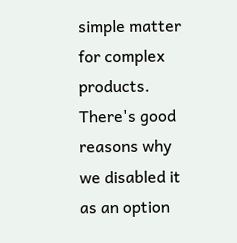simple matter for complex products. There's good reasons why we disabled it as an option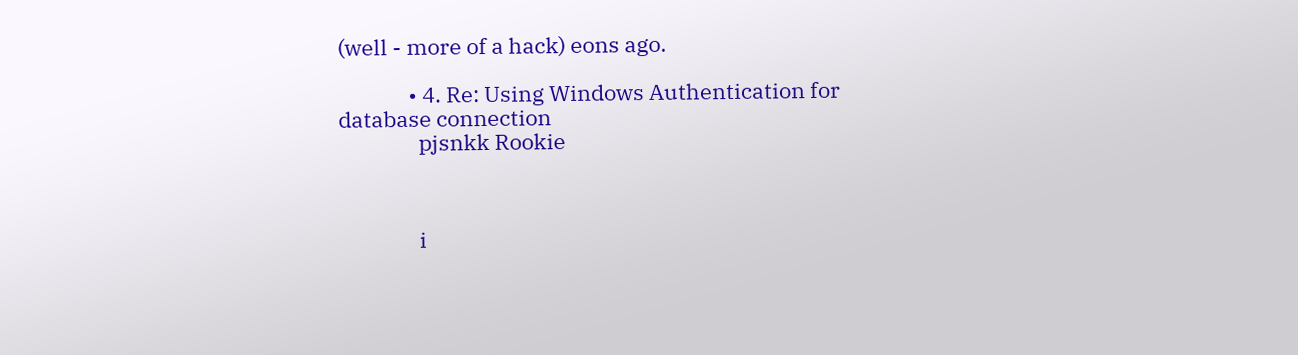(well - more of a hack) eons ago.

              • 4. Re: Using Windows Authentication for database connection
                pjsnkk Rookie



                i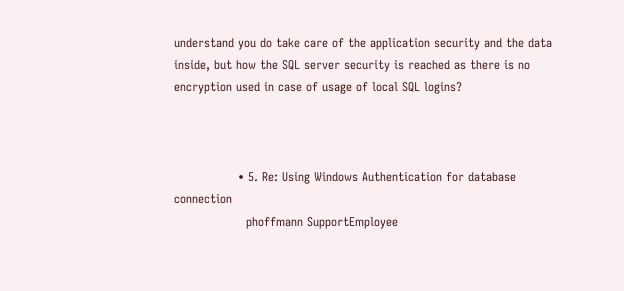understand you do take care of the application security and the data inside, but how the SQL server security is reached as there is no encryption used in case of usage of local SQL logins?



                • 5. Re: Using Windows Authentication for database connection
                  phoffmann SupportEmployee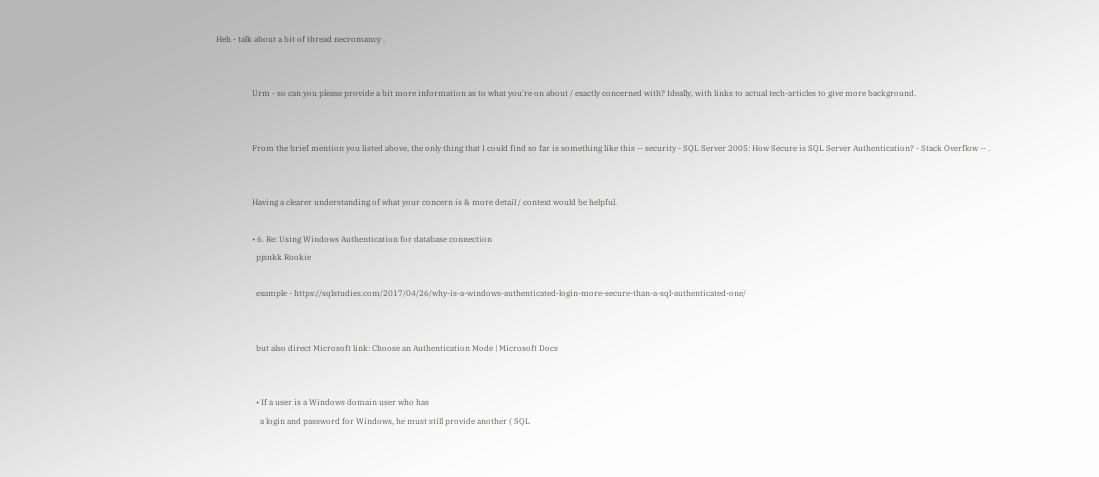Heh - talk about a bit of thread necromancy .


                  Urm - so can you please provide a bit more information as to what you're on about / exactly concerned with? Ideally, with links to actual tech-articles to give more background.


                  From the brief mention you listed above, the only thing that I could find so far is something like this -- security - SQL Server 2005: How Secure is SQL Server Authentication? - Stack Overflow -- .


                  Having a clearer understanding of what your concern is & more detail / context would be helpful.

                  • 6. Re: Using Windows Authentication for database connection
                    pjsnkk Rookie

                    example - https://sqlstudies.com/2017/04/26/why-is-a-windows-authenticated-login-more-secure-than-a-sql-authenticated-one/


                    but also direct Microsoft link: Choose an Authentication Mode | Microsoft Docs


                    • If a user is a Windows domain user who has
                      a login and password for Windows, he must still provide another ( SQL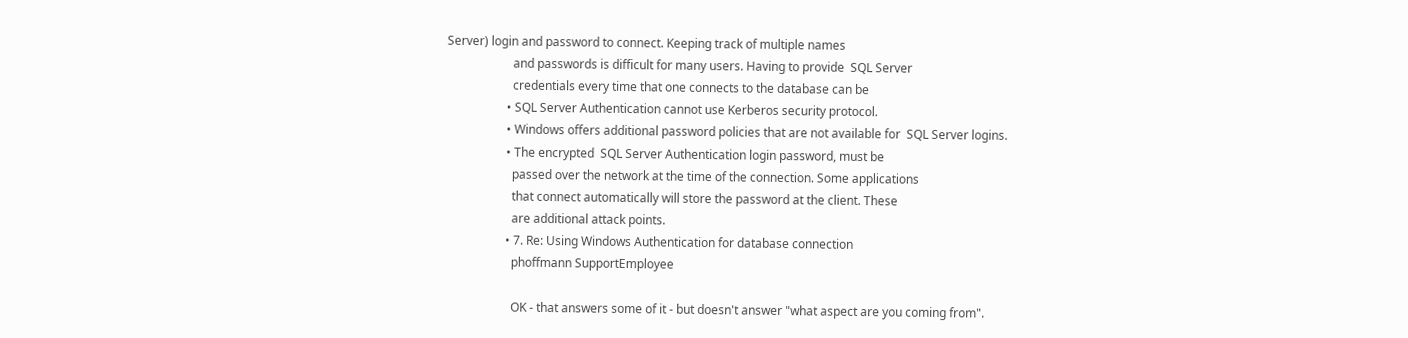Server) login and password to connect. Keeping track of multiple names
                      and passwords is difficult for many users. Having to provide  SQL Server
                      credentials every time that one connects to the database can be
                    • SQL Server Authentication cannot use Kerberos security protocol.
                    • Windows offers additional password policies that are not available for  SQL Server logins.
                    • The encrypted  SQL Server Authentication login password, must be
                      passed over the network at the time of the connection. Some applications
                      that connect automatically will store the password at the client. These
                      are additional attack points.
                    • 7. Re: Using Windows Authentication for database connection
                      phoffmann SupportEmployee

                      OK - that answers some of it - but doesn't answer "what aspect are you coming from".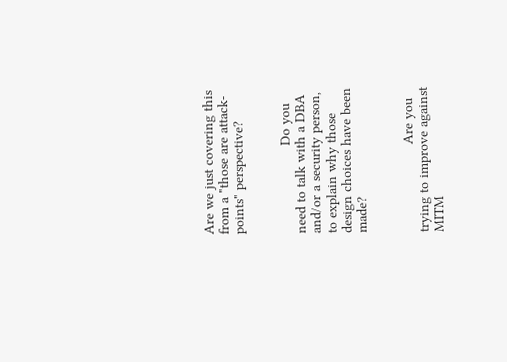Are we just covering this from a "those are attack-points" perspective?


                      Do you need to talk with a DBA and/or a security person, to explain why those design choices have been made?


                      Are you trying to improve against MITM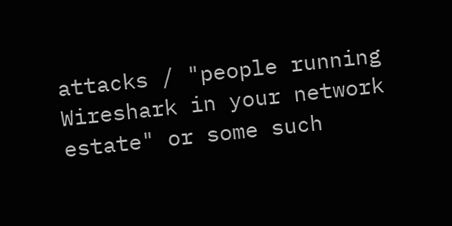attacks / "people running Wireshark in your network estate" or some such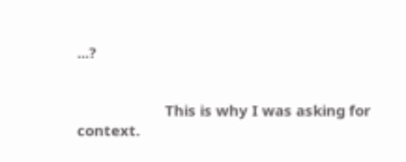...?


                      This is why I was asking for context.